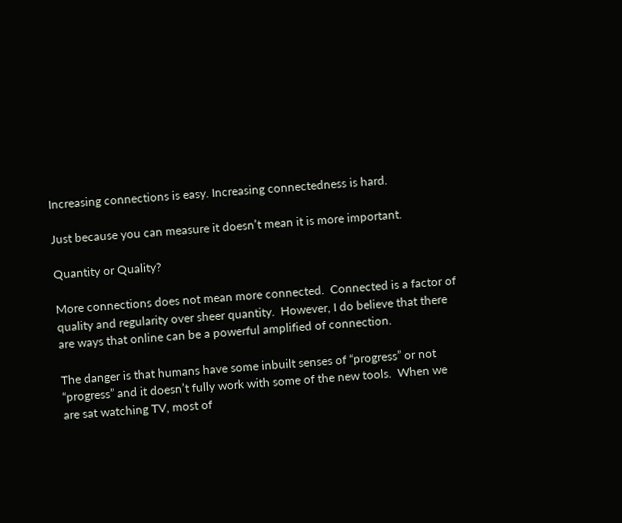Increasing connections is easy. Increasing connectedness is hard.

Just because you can measure it doesn’t mean it is more important.

Quantity or Quality?

More connections does not mean more connected.  Connected is a factor of quality and regularity over sheer quantity.  However, I do believe that there are ways that online can be a powerful amplified of connection.

The danger is that humans have some inbuilt senses of “progress” or not “progress” and it doesn’t fully work with some of the new tools.  When we are sat watching TV, most of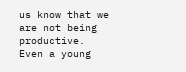us know that we are not being productive.  Even a young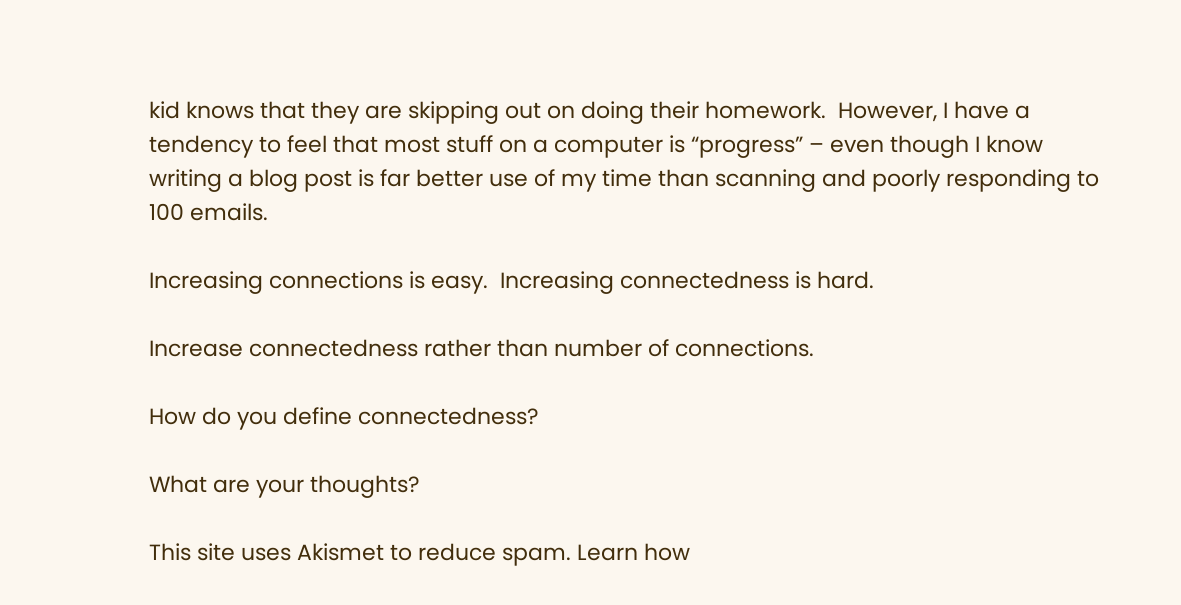kid knows that they are skipping out on doing their homework.  However, I have a tendency to feel that most stuff on a computer is “progress” – even though I know writing a blog post is far better use of my time than scanning and poorly responding to 100 emails.

Increasing connections is easy.  Increasing connectedness is hard.

Increase connectedness rather than number of connections.

How do you define connectedness?

What are your thoughts?

This site uses Akismet to reduce spam. Learn how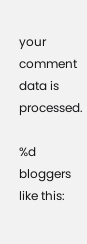your comment data is processed.

%d bloggers like this: